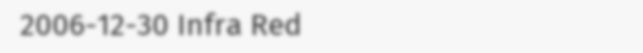2006-12-30 Infra Red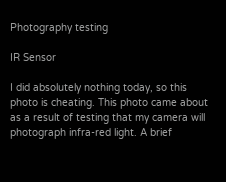Photography testing

IR Sensor

I did absolutely nothing today, so this photo is cheating. This photo came about as a result of testing that my camera will photograph infra-red light. A brief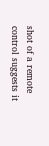shot of a remote control suggests it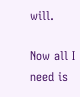will.

Now all I need is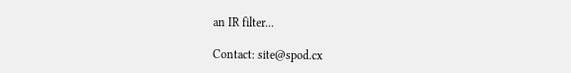an IR filter...

Contact: site@spod.cx